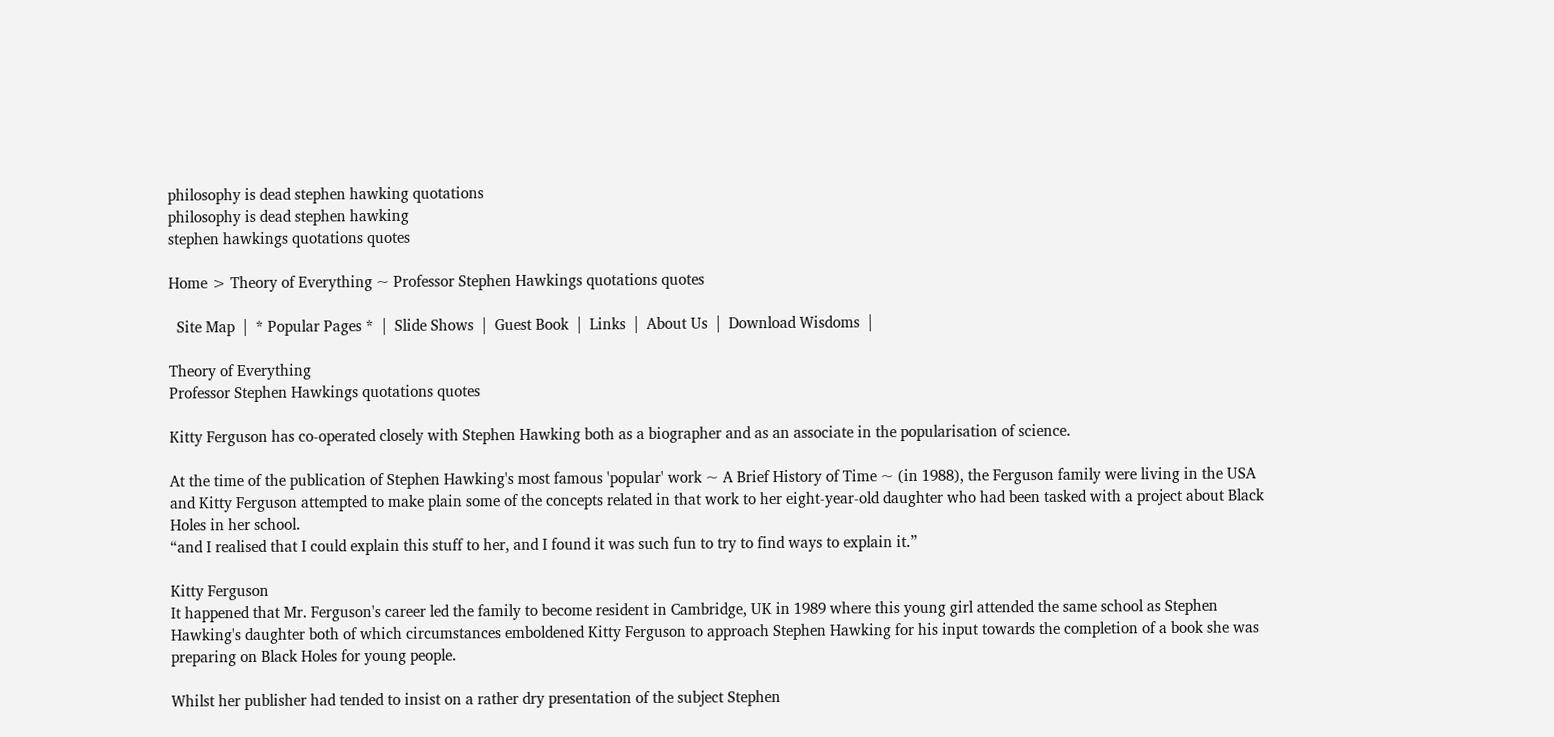philosophy is dead stephen hawking quotations
philosophy is dead stephen hawking
stephen hawkings quotations quotes

Home > Theory of Everything ~ Professor Stephen Hawkings quotations quotes

  Site Map  |  * Popular Pages *  |  Slide Shows  |  Guest Book  |  Links  |  About Us  |  Download Wisdoms  |

Theory of Everything
Professor Stephen Hawkings quotations quotes

Kitty Ferguson has co-operated closely with Stephen Hawking both as a biographer and as an associate in the popularisation of science.

At the time of the publication of Stephen Hawking's most famous 'popular' work ~ A Brief History of Time ~ (in 1988), the Ferguson family were living in the USA and Kitty Ferguson attempted to make plain some of the concepts related in that work to her eight-year-old daughter who had been tasked with a project about Black Holes in her school.
“and I realised that I could explain this stuff to her, and I found it was such fun to try to find ways to explain it.”

Kitty Ferguson
It happened that Mr. Ferguson's career led the family to become resident in Cambridge, UK in 1989 where this young girl attended the same school as Stephen Hawking's daughter both of which circumstances emboldened Kitty Ferguson to approach Stephen Hawking for his input towards the completion of a book she was preparing on Black Holes for young people.

Whilst her publisher had tended to insist on a rather dry presentation of the subject Stephen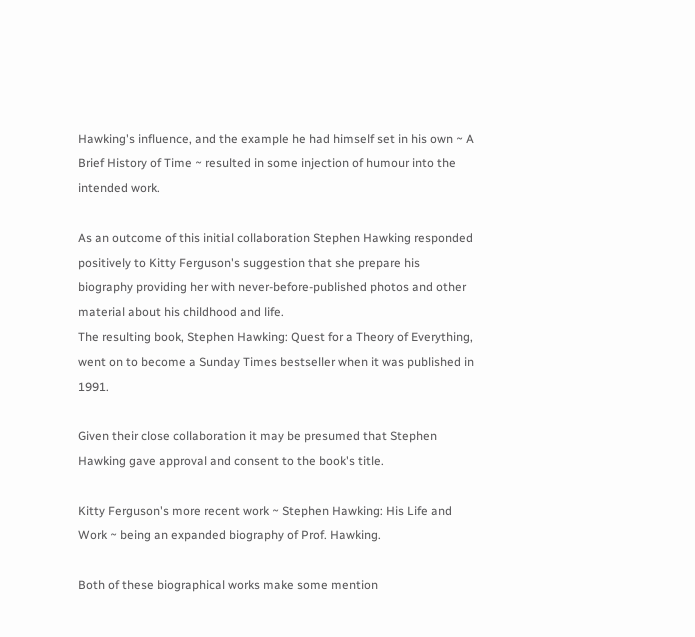Hawking's influence, and the example he had himself set in his own ~ A Brief History of Time ~ resulted in some injection of humour into the intended work.

As an outcome of this initial collaboration Stephen Hawking responded positively to Kitty Ferguson's suggestion that she prepare his biography providing her with never-before-published photos and other material about his childhood and life.
The resulting book, Stephen Hawking: Quest for a Theory of Everything, went on to become a Sunday Times bestseller when it was published in 1991.

Given their close collaboration it may be presumed that Stephen Hawking gave approval and consent to the book's title.

Kitty Ferguson's more recent work ~ Stephen Hawking: His Life and Work ~ being an expanded biography of Prof. Hawking.

Both of these biographical works make some mention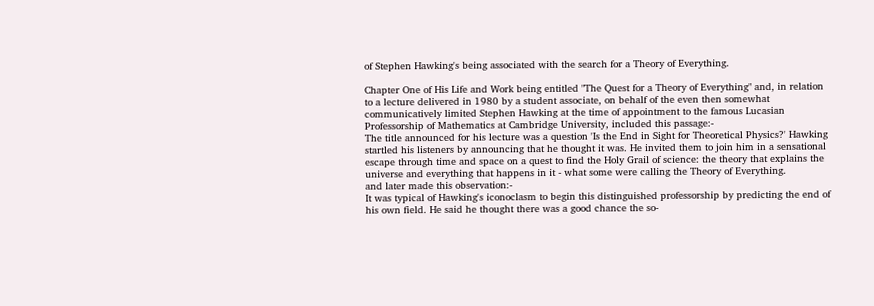of Stephen Hawking's being associated with the search for a Theory of Everything.

Chapter One of His Life and Work being entitled "The Quest for a Theory of Everything" and, in relation to a lecture delivered in 1980 by a student associate, on behalf of the even then somewhat communicatively limited Stephen Hawking at the time of appointment to the famous Lucasian Professorship of Mathematics at Cambridge University, included this passage:-
The title announced for his lecture was a question 'Is the End in Sight for Theoretical Physics?' Hawking startled his listeners by announcing that he thought it was. He invited them to join him in a sensational escape through time and space on a quest to find the Holy Grail of science: the theory that explains the universe and everything that happens in it - what some were calling the Theory of Everything.
and later made this observation:-
It was typical of Hawking's iconoclasm to begin this distinguished professorship by predicting the end of his own field. He said he thought there was a good chance the so-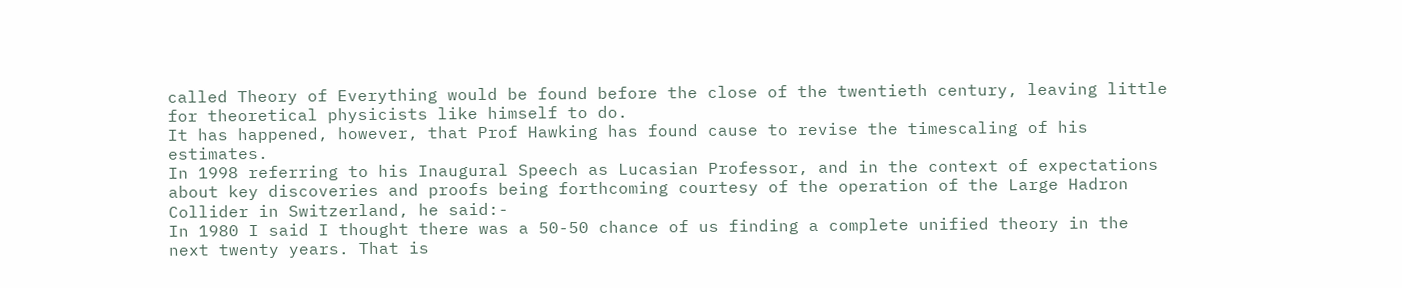called Theory of Everything would be found before the close of the twentieth century, leaving little for theoretical physicists like himself to do.
It has happened, however, that Prof Hawking has found cause to revise the timescaling of his estimates.
In 1998 referring to his Inaugural Speech as Lucasian Professor, and in the context of expectations about key discoveries and proofs being forthcoming courtesy of the operation of the Large Hadron Collider in Switzerland, he said:-
In 1980 I said I thought there was a 50-50 chance of us finding a complete unified theory in the next twenty years. That is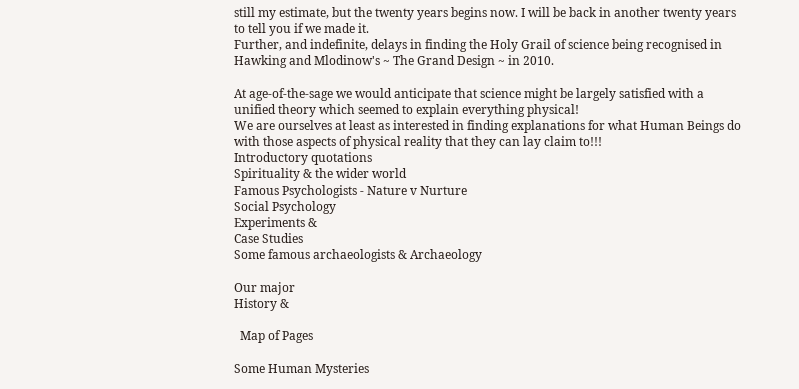still my estimate, but the twenty years begins now. I will be back in another twenty years to tell you if we made it.
Further, and indefinite, delays in finding the Holy Grail of science being recognised in Hawking and Mlodinow's ~ The Grand Design ~ in 2010.

At age-of-the-sage we would anticipate that science might be largely satisfied with a unified theory which seemed to explain everything physical!
We are ourselves at least as interested in finding explanations for what Human Beings do with those aspects of physical reality that they can lay claim to!!!
Introductory quotations
Spirituality & the wider world
Famous Psychologists - Nature v Nurture
Social Psychology
Experiments &
Case Studies
Some famous archaeologists & Archaeology

Our major
History &

  Map of Pages

Some Human Mysteries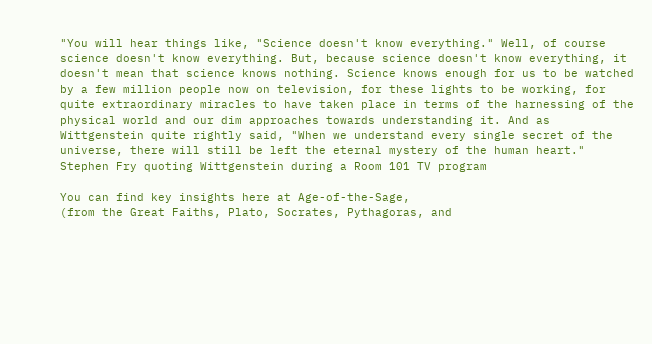"You will hear things like, "Science doesn't know everything." Well, of course science doesn't know everything. But, because science doesn't know everything, it doesn't mean that science knows nothing. Science knows enough for us to be watched by a few million people now on television, for these lights to be working, for quite extraordinary miracles to have taken place in terms of the harnessing of the physical world and our dim approaches towards understanding it. And as Wittgenstein quite rightly said, "When we understand every single secret of the universe, there will still be left the eternal mystery of the human heart."
Stephen Fry quoting Wittgenstein during a Room 101 TV program

You can find key insights here at Age-of-the-Sage,
(from the Great Faiths, Plato, Socrates, Pythagoras, and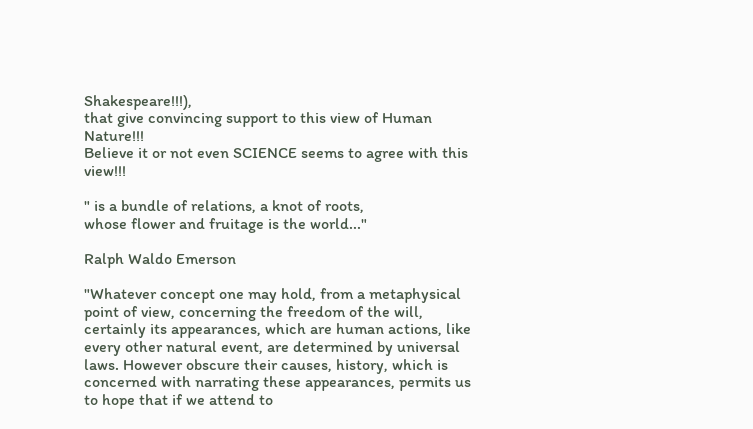Shakespeare!!!),
that give convincing support to this view of Human Nature!!!
Believe it or not even SCIENCE seems to agree with this view!!!

" is a bundle of relations, a knot of roots,
whose flower and fruitage is the world..."

Ralph Waldo Emerson

"Whatever concept one may hold, from a metaphysical point of view, concerning the freedom of the will, certainly its appearances, which are human actions, like every other natural event, are determined by universal laws. However obscure their causes, history, which is concerned with narrating these appearances, permits us to hope that if we attend to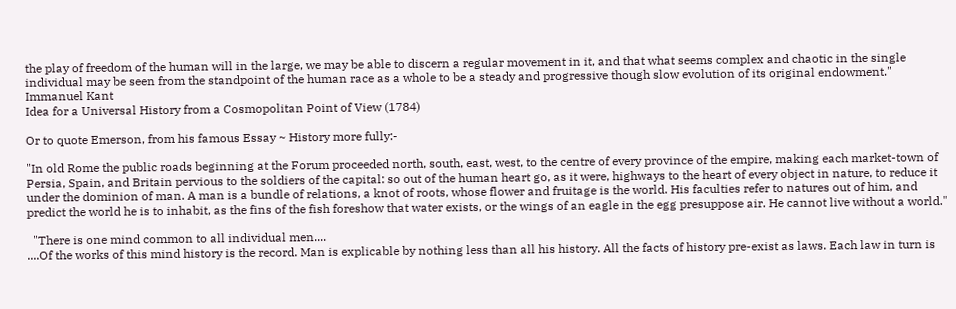the play of freedom of the human will in the large, we may be able to discern a regular movement in it, and that what seems complex and chaotic in the single individual may be seen from the standpoint of the human race as a whole to be a steady and progressive though slow evolution of its original endowment."
Immanuel Kant
Idea for a Universal History from a Cosmopolitan Point of View (1784)

Or to quote Emerson, from his famous Essay ~ History more fully:-

"In old Rome the public roads beginning at the Forum proceeded north, south, east, west, to the centre of every province of the empire, making each market-town of Persia, Spain, and Britain pervious to the soldiers of the capital: so out of the human heart go, as it were, highways to the heart of every object in nature, to reduce it under the dominion of man. A man is a bundle of relations, a knot of roots, whose flower and fruitage is the world. His faculties refer to natures out of him, and predict the world he is to inhabit, as the fins of the fish foreshow that water exists, or the wings of an eagle in the egg presuppose air. He cannot live without a world."

  "There is one mind common to all individual men....
....Of the works of this mind history is the record. Man is explicable by nothing less than all his history. All the facts of history pre-exist as laws. Each law in turn is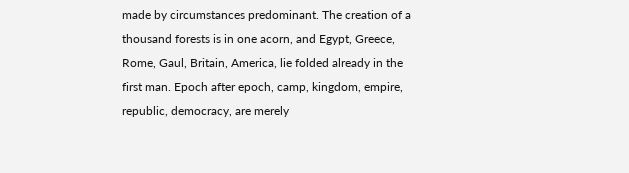made by circumstances predominant. The creation of a thousand forests is in one acorn, and Egypt, Greece, Rome, Gaul, Britain, America, lie folded already in the first man. Epoch after epoch, camp, kingdom, empire, republic, democracy, are merely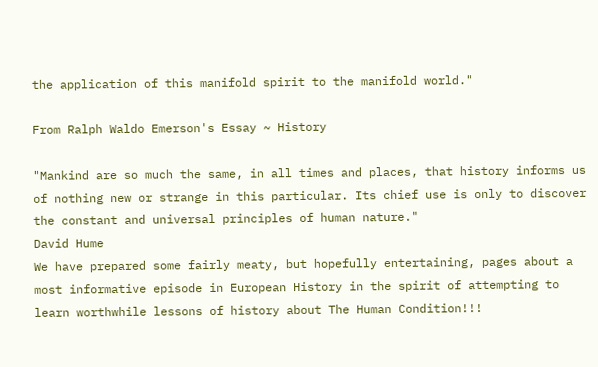the application of this manifold spirit to the manifold world."

From Ralph Waldo Emerson's Essay ~ History

"Mankind are so much the same, in all times and places, that history informs us of nothing new or strange in this particular. Its chief use is only to discover the constant and universal principles of human nature."
David Hume
We have prepared some fairly meaty, but hopefully entertaining, pages about a most informative episode in European History in the spirit of attempting to learn worthwhile lessons of history about The Human Condition!!!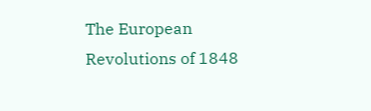The European Revolutions of 1848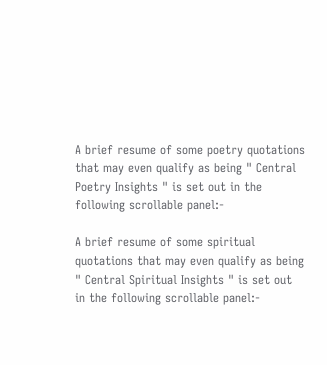A brief resume of some poetry quotations that may even qualify as being " Central Poetry Insights " is set out in the following scrollable panel:-

A brief resume of some spiritual quotations that may even qualify as being " Central Spiritual Insights " is set out in the following scrollable panel:-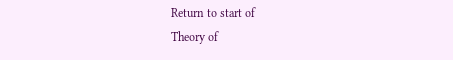Return to start of
Theory of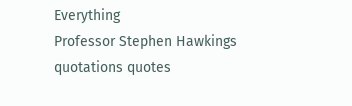Everything
Professor Stephen Hawkings quotations quotes